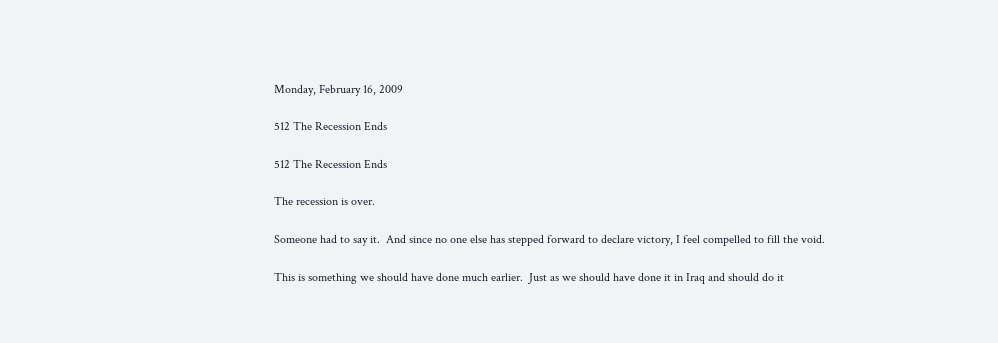Monday, February 16, 2009

512 The Recession Ends

512 The Recession Ends

The recession is over.

Someone had to say it.  And since no one else has stepped forward to declare victory, I feel compelled to fill the void.

This is something we should have done much earlier.  Just as we should have done it in Iraq and should do it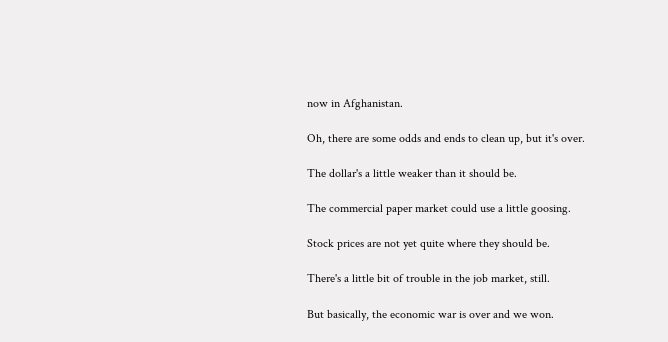now in Afghanistan.

Oh, there are some odds and ends to clean up, but it's over.

The dollar's a little weaker than it should be.

The commercial paper market could use a little goosing.

Stock prices are not yet quite where they should be.

There's a little bit of trouble in the job market, still.

But basically, the economic war is over and we won.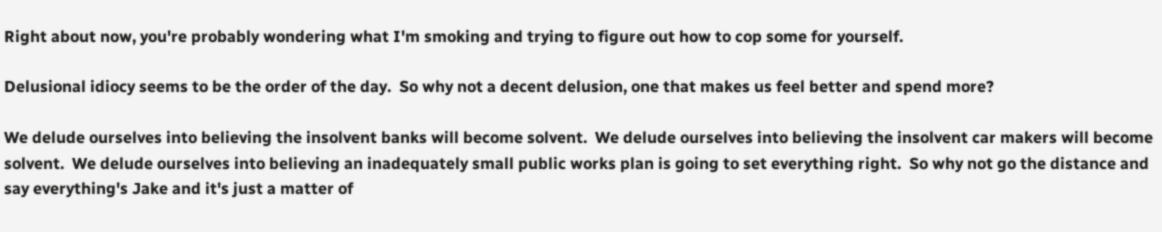Right about now, you're probably wondering what I'm smoking and trying to figure out how to cop some for yourself.

Delusional idiocy seems to be the order of the day.  So why not a decent delusion, one that makes us feel better and spend more?

We delude ourselves into believing the insolvent banks will become solvent.  We delude ourselves into believing the insolvent car makers will become solvent.  We delude ourselves into believing an inadequately small public works plan is going to set everything right.  So why not go the distance and say everything's Jake and it's just a matter of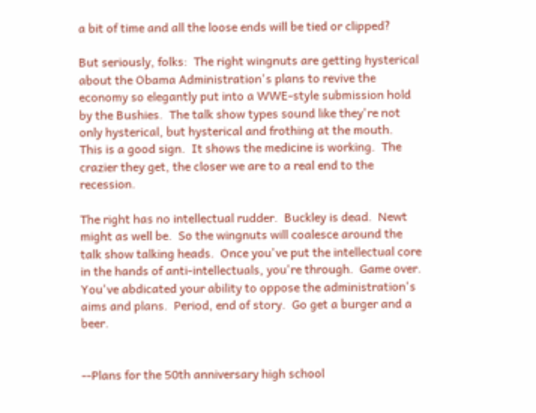a bit of time and all the loose ends will be tied or clipped?

But seriously, folks:  The right wingnuts are getting hysterical about the Obama Administration's plans to revive the economy so elegantly put into a WWE-style submission hold by the Bushies.  The talk show types sound like they're not only hysterical, but hysterical and frothing at the mouth.  This is a good sign.  It shows the medicine is working.  The crazier they get, the closer we are to a real end to the recession.

The right has no intellectual rudder.  Buckley is dead.  Newt might as well be.  So the wingnuts will coalesce around the talk show talking heads.  Once you've put the intellectual core in the hands of anti-intellectuals, you're through.  Game over.  You've abdicated your ability to oppose the administration's aims and plans.  Period, end of story.  Go get a burger and a beer.


--Plans for the 50th anniversary high school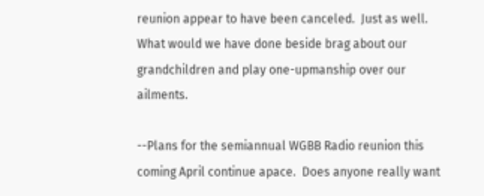reunion appear to have been canceled.  Just as well.  What would we have done beside brag about our grandchildren and play one-upmanship over our ailments.

--Plans for the semiannual WGBB Radio reunion this coming April continue apace.  Does anyone really want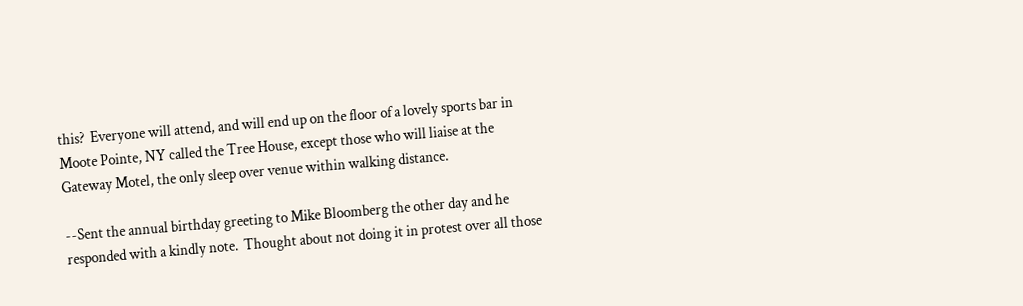this?  Everyone will attend, and will end up on the floor of a lovely sports bar in Moote Pointe, NY called the Tree House, except those who will liaise at the Gateway Motel, the only sleep over venue within walking distance.

--Sent the annual birthday greeting to Mike Bloomberg the other day and he responded with a kindly note.  Thought about not doing it in protest over all those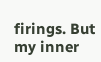firings. But my inner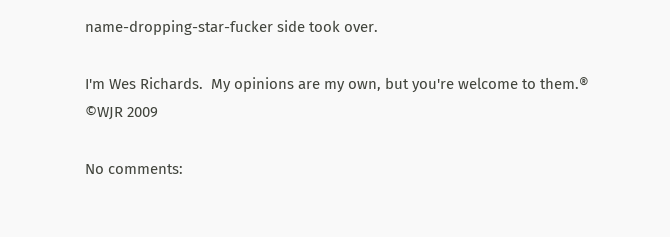name-dropping-star-fucker side took over.

I'm Wes Richards.  My opinions are my own, but you're welcome to them.®
©WJR 2009

No comments: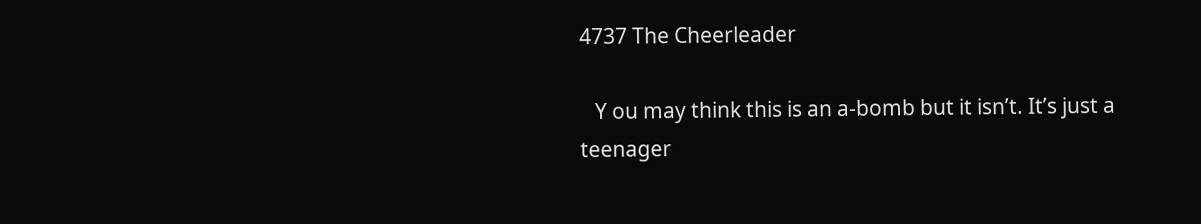4737 The Cheerleader

   Y ou may think this is an a-bomb but it isn’t. It’s just a teenager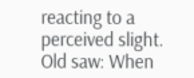reacting to a perceived slight.   Old saw: When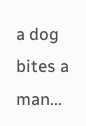a dog bites a man...